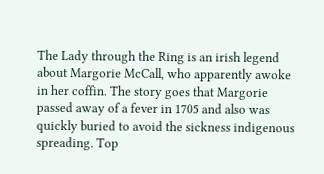The Lady through the Ring is an irish legend about Margorie McCall, who apparently awoke in her coffin. The story goes that Margorie passed away of a fever in 1705 and also was quickly buried to avoid the sickness indigenous spreading. Top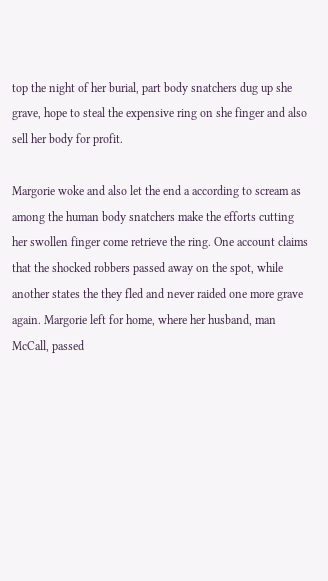top the night of her burial, part body snatchers dug up she grave, hope to steal the expensive ring on she finger and also sell her body for profit.

Margorie woke and also let the end a according to scream as among the human body snatchers make the efforts cutting her swollen finger come retrieve the ring. One account claims that the shocked robbers passed away on the spot, while another states the they fled and never raided one more grave again. Margorie left for home, where her husband, man McCall, passed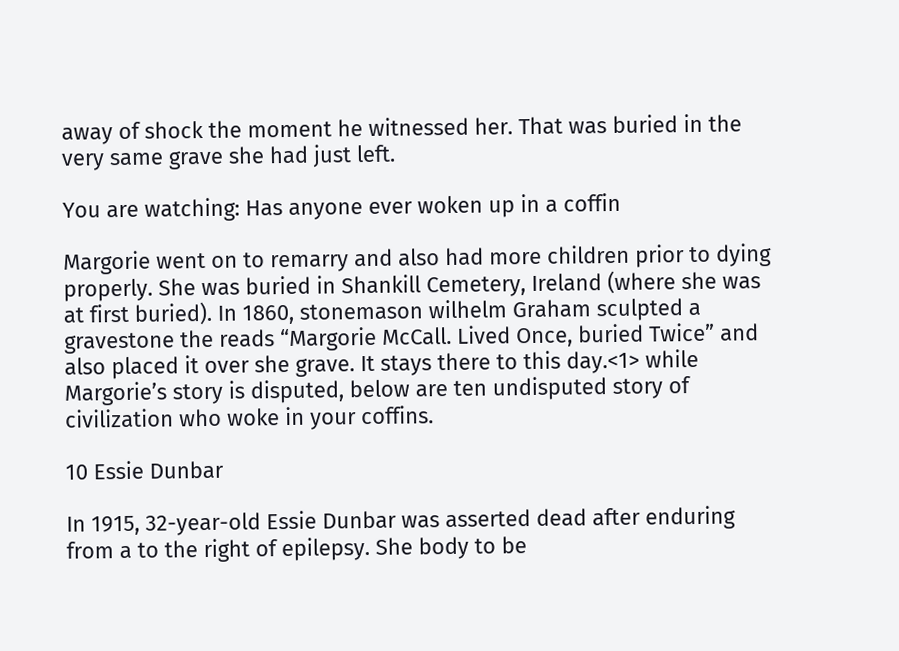away of shock the moment he witnessed her. That was buried in the very same grave she had just left.

You are watching: Has anyone ever woken up in a coffin

Margorie went on to remarry and also had more children prior to dying properly. She was buried in Shankill Cemetery, Ireland (where she was at first buried). In 1860, stonemason wilhelm Graham sculpted a gravestone the reads “Margorie McCall. Lived Once, buried Twice” and also placed it over she grave. It stays there to this day.<1> while Margorie’s story is disputed, below are ten undisputed story of civilization who woke in your coffins.

10 Essie Dunbar

In 1915, 32-year-old Essie Dunbar was asserted dead after enduring from a to the right of epilepsy. She body to be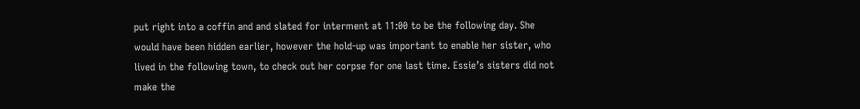put right into a coffin and and slated for interment at 11:00 to be the following day. She would have been hidden earlier, however the hold-up was important to enable her sister, who lived in the following town, to check out her corpse for one last time. Essie’s sisters did not make the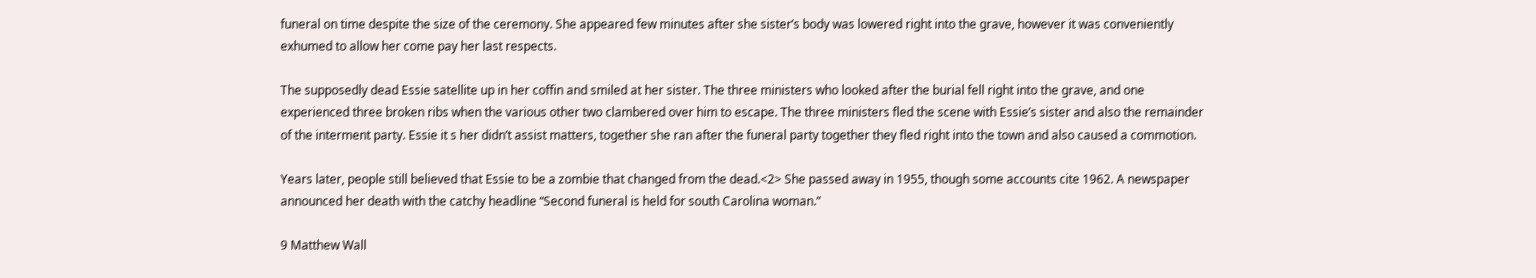funeral on time despite the size of the ceremony. She appeared few minutes after she sister’s body was lowered right into the grave, however it was conveniently exhumed to allow her come pay her last respects.

The supposedly dead Essie satellite up in her coffin and smiled at her sister. The three ministers who looked after the burial fell right into the grave, and one experienced three broken ribs when the various other two clambered over him to escape. The three ministers fled the scene with Essie’s sister and also the remainder of the interment party. Essie it s her didn’t assist matters, together she ran after the funeral party together they fled right into the town and also caused a commotion.

Years later, people still believed that Essie to be a zombie that changed from the dead.<2> She passed away in 1955, though some accounts cite 1962. A newspaper announced her death with the catchy headline “Second funeral is held for south Carolina woman.”

9 Matthew Wall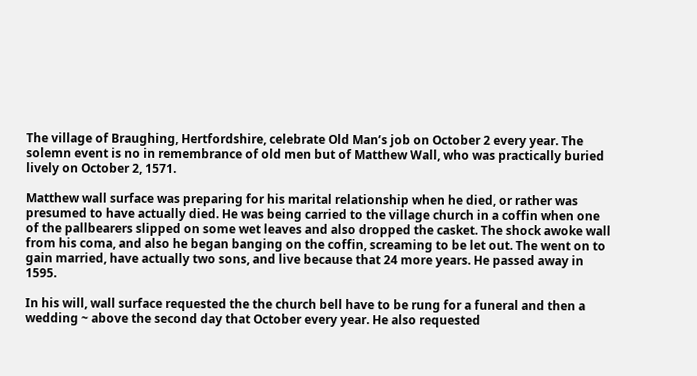The village of Braughing, Hertfordshire, celebrate Old Man’s job on October 2 every year. The solemn event is no in remembrance of old men but of Matthew Wall, who was practically buried lively on October 2, 1571.

Matthew wall surface was preparing for his marital relationship when he died, or rather was presumed to have actually died. He was being carried to the village church in a coffin when one of the pallbearers slipped on some wet leaves and also dropped the casket. The shock awoke wall from his coma, and also he began banging on the coffin, screaming to be let out. The went on to gain married, have actually two sons, and live because that 24 more years. He passed away in 1595.

In his will, wall surface requested the the church bell have to be rung for a funeral and then a wedding ~ above the second day that October every year. He also requested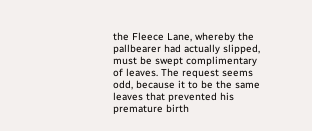the Fleece Lane, whereby the pallbearer had actually slipped, must be swept complimentary of leaves. The request seems odd, because it to be the same leaves that prevented his premature birth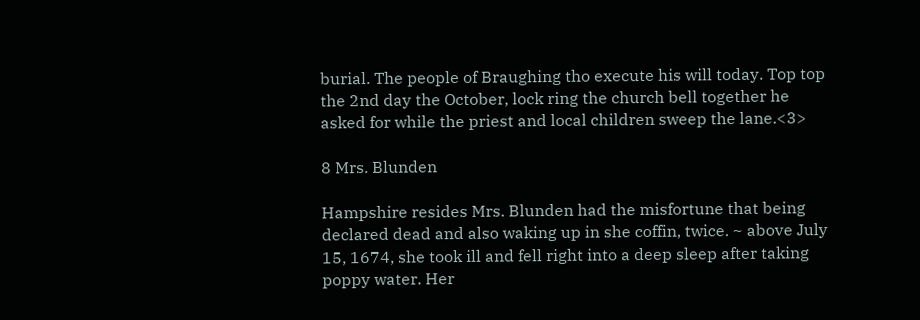burial. The people of Braughing tho execute his will today. Top top the 2nd day the October, lock ring the church bell together he asked for while the priest and local children sweep the lane.<3>

8 Mrs. Blunden

Hampshire resides Mrs. Blunden had the misfortune that being declared dead and also waking up in she coffin, twice. ~ above July 15, 1674, she took ill and fell right into a deep sleep after taking poppy water. Her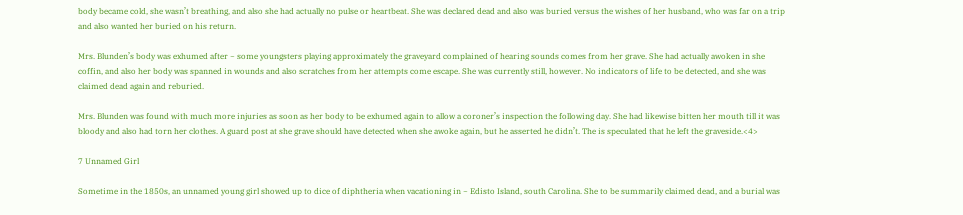body became cold, she wasn’t breathing, and also she had actually no pulse or heartbeat. She was declared dead and also was buried versus the wishes of her husband, who was far on a trip and also wanted her buried on his return.

Mrs. Blunden’s body was exhumed after ~ some youngsters playing approximately the graveyard complained of hearing sounds comes from her grave. She had actually awoken in she coffin, and also her body was spanned in wounds and also scratches from her attempts come escape. She was currently still, however. No indicators of life to be detected, and she was claimed dead again and reburied.

Mrs. Blunden was found with much more injuries as soon as her body to be exhumed again to allow a coroner’s inspection the following day. She had likewise bitten her mouth till it was bloody and also had torn her clothes. A guard post at she grave should have detected when she awoke again, but he asserted he didn’t. The is speculated that he left the graveside.<4>

7 Unnamed Girl

Sometime in the 1850s, an unnamed young girl showed up to dice of diphtheria when vacationing in ~ Edisto Island, south Carolina. She to be summarily claimed dead, and a burial was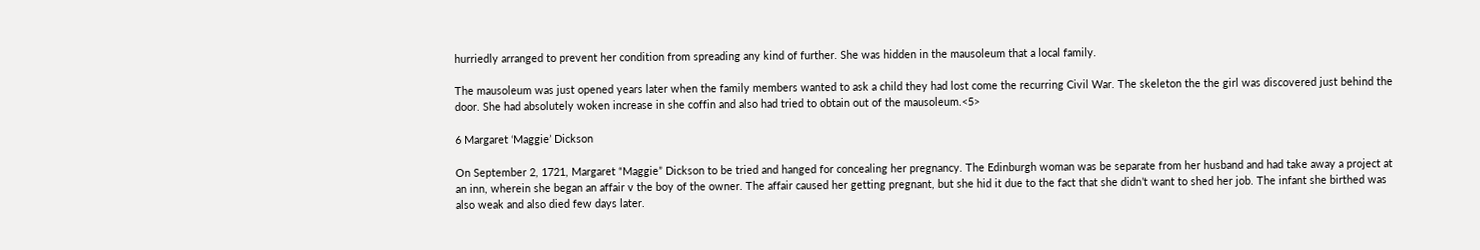hurriedly arranged to prevent her condition from spreading any kind of further. She was hidden in the mausoleum that a local family.

The mausoleum was just opened years later when the family members wanted to ask a child they had lost come the recurring Civil War. The skeleton the the girl was discovered just behind the door. She had absolutely woken increase in she coffin and also had tried to obtain out of the mausoleum.<5>

6 Margaret ‘Maggie’ Dickson

On September 2, 1721, Margaret “Maggie” Dickson to be tried and hanged for concealing her pregnancy. The Edinburgh woman was be separate from her husband and had take away a project at an inn, wherein she began an affair v the boy of the owner. The affair caused her getting pregnant, but she hid it due to the fact that she didn’t want to shed her job. The infant she birthed was also weak and also died few days later.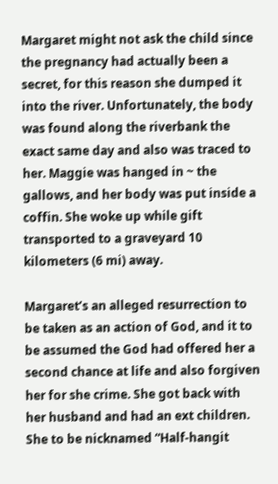Margaret might not ask the child since the pregnancy had actually been a secret, for this reason she dumped it into the river. Unfortunately, the body was found along the riverbank the exact same day and also was traced to her. Maggie was hanged in ~ the gallows, and her body was put inside a coffin. She woke up while gift transported to a graveyard 10 kilometers (6 mi) away.

Margaret’s an alleged resurrection to be taken as an action of God, and it to be assumed the God had offered her a second chance at life and also forgiven her for she crime. She got back with her husband and had an ext children. She to be nicknamed “Half-hangit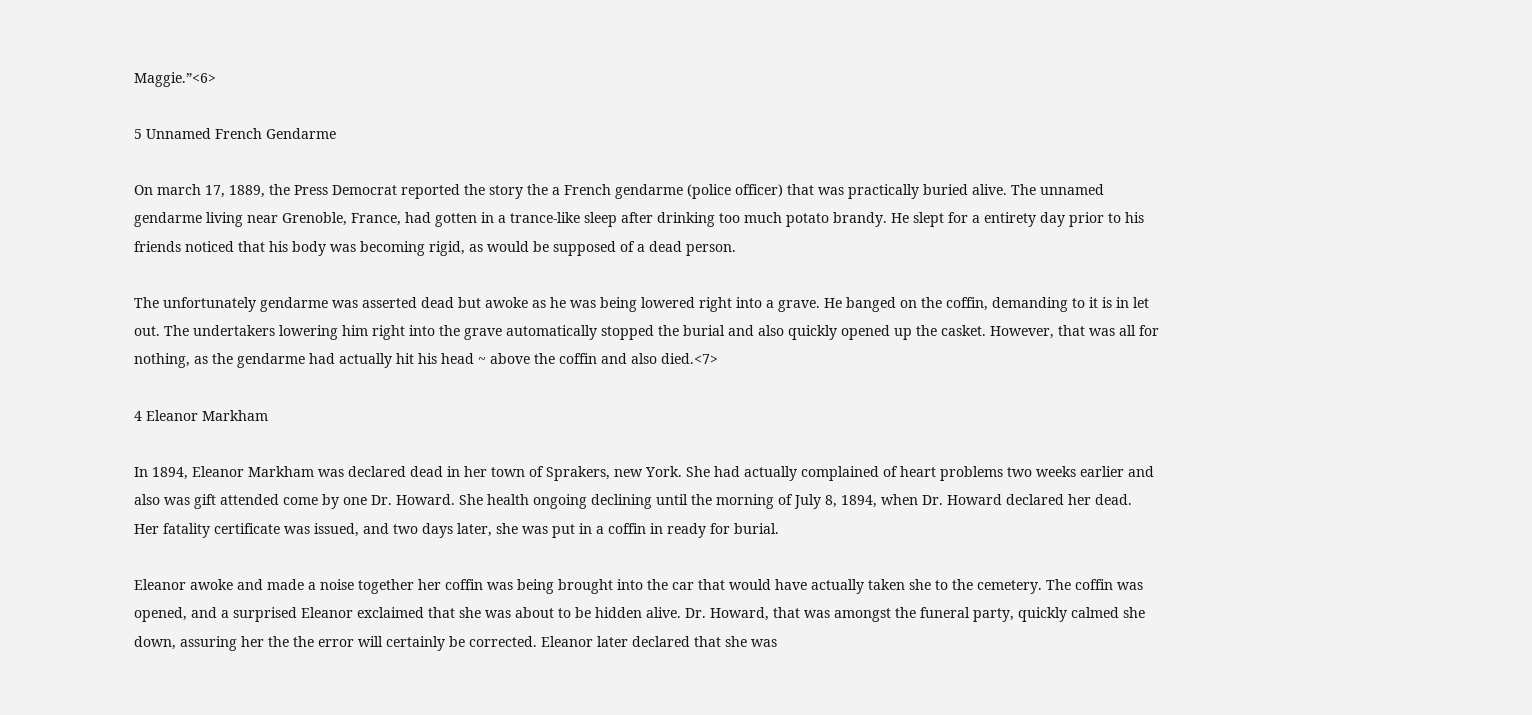Maggie.”<6>

5 Unnamed French Gendarme

On march 17, 1889, the Press Democrat reported the story the a French gendarme (police officer) that was practically buried alive. The unnamed gendarme living near Grenoble, France, had gotten in a trance-like sleep after drinking too much potato brandy. He slept for a entirety day prior to his friends noticed that his body was becoming rigid, as would be supposed of a dead person.

The unfortunately gendarme was asserted dead but awoke as he was being lowered right into a grave. He banged on the coffin, demanding to it is in let out. The undertakers lowering him right into the grave automatically stopped the burial and also quickly opened up the casket. However, that was all for nothing, as the gendarme had actually hit his head ~ above the coffin and also died.<7>

4 Eleanor Markham

In 1894, Eleanor Markham was declared dead in her town of Sprakers, new York. She had actually complained of heart problems two weeks earlier and also was gift attended come by one Dr. Howard. She health ongoing declining until the morning of July 8, 1894, when Dr. Howard declared her dead. Her fatality certificate was issued, and two days later, she was put in a coffin in ready for burial.

Eleanor awoke and made a noise together her coffin was being brought into the car that would have actually taken she to the cemetery. The coffin was opened, and a surprised Eleanor exclaimed that she was about to be hidden alive. Dr. Howard, that was amongst the funeral party, quickly calmed she down, assuring her the the error will certainly be corrected. Eleanor later declared that she was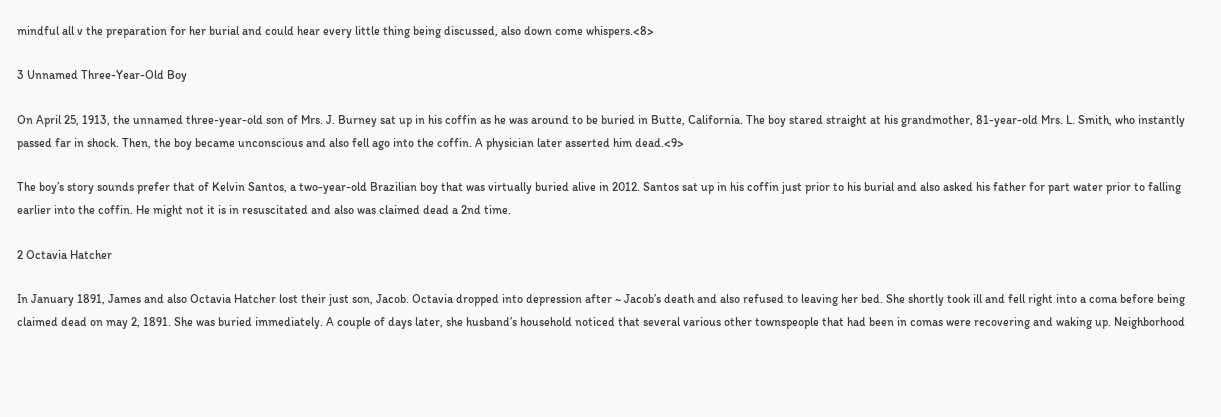mindful all v the preparation for her burial and could hear every little thing being discussed, also down come whispers.<8>

3 Unnamed Three-Year-Old Boy

On April 25, 1913, the unnamed three-year-old son of Mrs. J. Burney sat up in his coffin as he was around to be buried in Butte, California. The boy stared straight at his grandmother, 81-year-old Mrs. L. Smith, who instantly passed far in shock. Then, the boy became unconscious and also fell ago into the coffin. A physician later asserted him dead.<9>

The boy’s story sounds prefer that of Kelvin Santos, a two-year-old Brazilian boy that was virtually buried alive in 2012. Santos sat up in his coffin just prior to his burial and also asked his father for part water prior to falling earlier into the coffin. He might not it is in resuscitated and also was claimed dead a 2nd time.

2 Octavia Hatcher

In January 1891, James and also Octavia Hatcher lost their just son, Jacob. Octavia dropped into depression after ~ Jacob’s death and also refused to leaving her bed. She shortly took ill and fell right into a coma before being claimed dead on may 2, 1891. She was buried immediately. A couple of days later, she husband’s household noticed that several various other townspeople that had been in comas were recovering and waking up. Neighborhood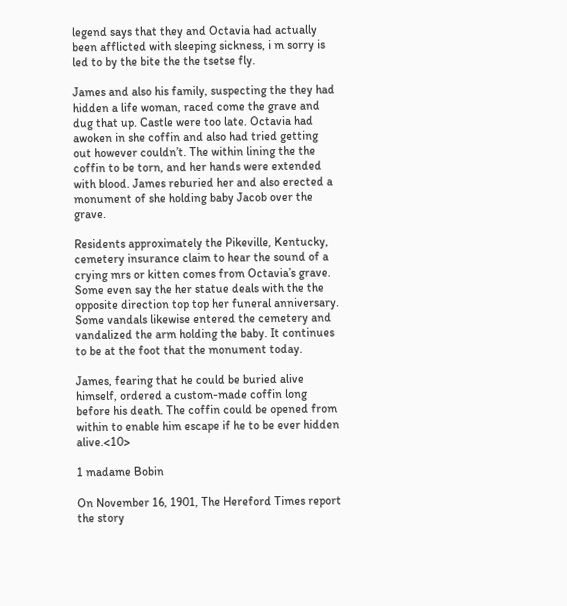legend says that they and Octavia had actually been afflicted with sleeping sickness, i m sorry is led to by the bite the the tsetse fly.

James and also his family, suspecting the they had hidden a life woman, raced come the grave and dug that up. Castle were too late. Octavia had awoken in she coffin and also had tried getting out however couldn’t. The within lining the the coffin to be torn, and her hands were extended with blood. James reburied her and also erected a monument of she holding baby Jacob over the grave.

Residents approximately the Pikeville, Kentucky, cemetery insurance claim to hear the sound of a crying mrs or kitten comes from Octavia’s grave. Some even say the her statue deals with the the opposite direction top top her funeral anniversary. Some vandals likewise entered the cemetery and vandalized the arm holding the baby. It continues to be at the foot that the monument today.

James, fearing that he could be buried alive himself, ordered a custom-made coffin long before his death. The coffin could be opened from within to enable him escape if he to be ever hidden alive.<10>

1 madame Bobin

On November 16, 1901, The Hereford Times report the story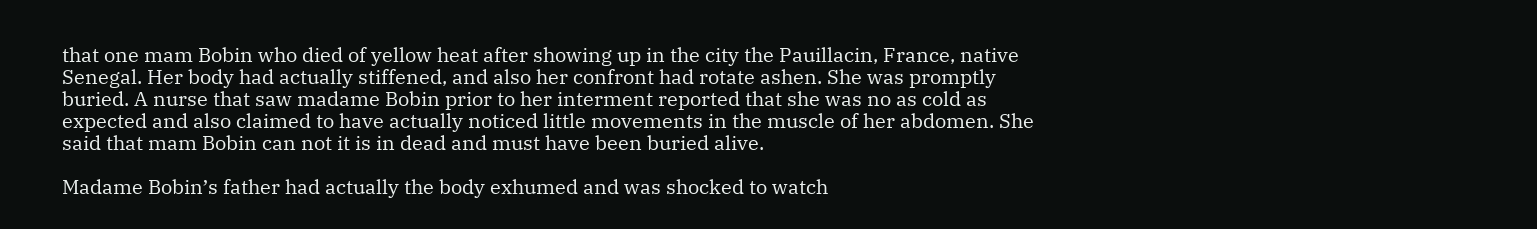that one mam Bobin who died of yellow heat after showing up in the city the Pauillacin, France, native Senegal. Her body had actually stiffened, and also her confront had rotate ashen. She was promptly buried. A nurse that saw madame Bobin prior to her interment reported that she was no as cold as expected and also claimed to have actually noticed little movements in the muscle of her abdomen. She said that mam Bobin can not it is in dead and must have been buried alive.

Madame Bobin’s father had actually the body exhumed and was shocked to watch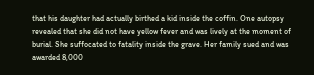that his daughter had actually birthed a kid inside the coffin. One autopsy revealed that she did not have yellow fever and was lively at the moment of burial. She suffocated to fatality inside the grave. Her family sued and was awarded 8,000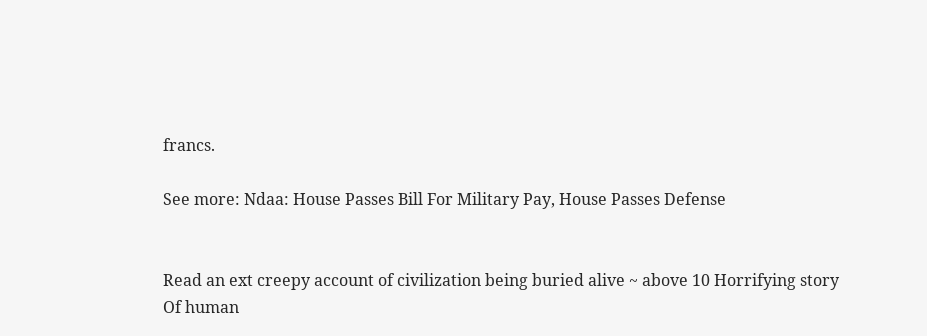francs.

See more: Ndaa: House Passes Bill For Military Pay, House Passes Defense


Read an ext creepy account of civilization being buried alive ~ above 10 Horrifying story Of human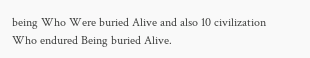being Who Were buried Alive and also 10 civilization Who endured Being buried Alive.